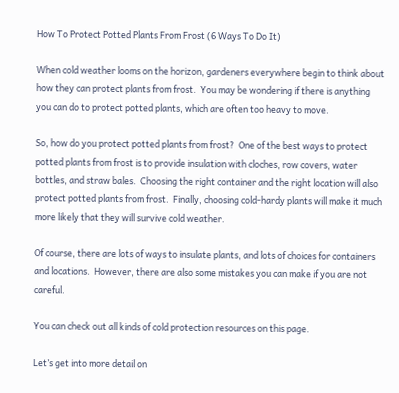How To Protect Potted Plants From Frost (6 Ways To Do It)

When cold weather looms on the horizon, gardeners everywhere begin to think about how they can protect plants from frost.  You may be wondering if there is anything you can do to protect potted plants, which are often too heavy to move.

So, how do you protect potted plants from frost?  One of the best ways to protect potted plants from frost is to provide insulation with cloches, row covers, water bottles, and straw bales.  Choosing the right container and the right location will also protect potted plants from frost.  Finally, choosing cold-hardy plants will make it much more likely that they will survive cold weather.

Of course, there are lots of ways to insulate plants, and lots of choices for containers and locations.  However, there are also some mistakes you can make if you are not careful.

You can check out all kinds of cold protection resources on this page.

Let’s get into more detail on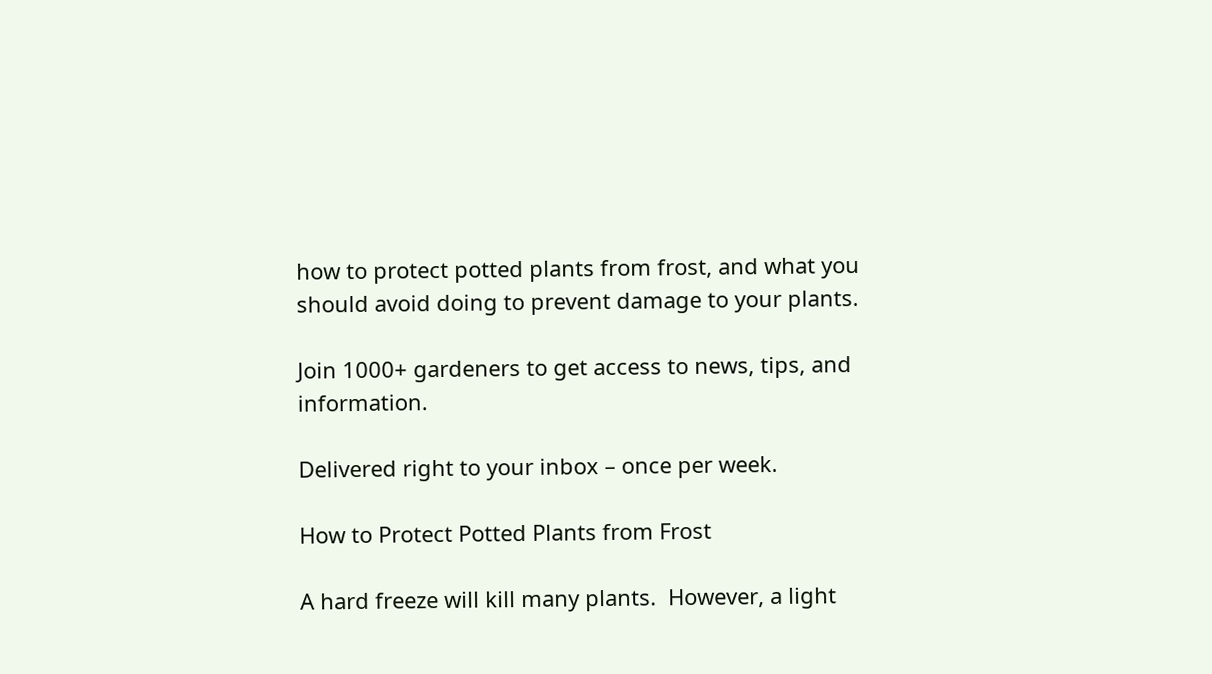how to protect potted plants from frost, and what you should avoid doing to prevent damage to your plants.

Join 1000+ gardeners to get access to news, tips, and information.

Delivered right to your inbox – once per week.

How to Protect Potted Plants from Frost

A hard freeze will kill many plants.  However, a light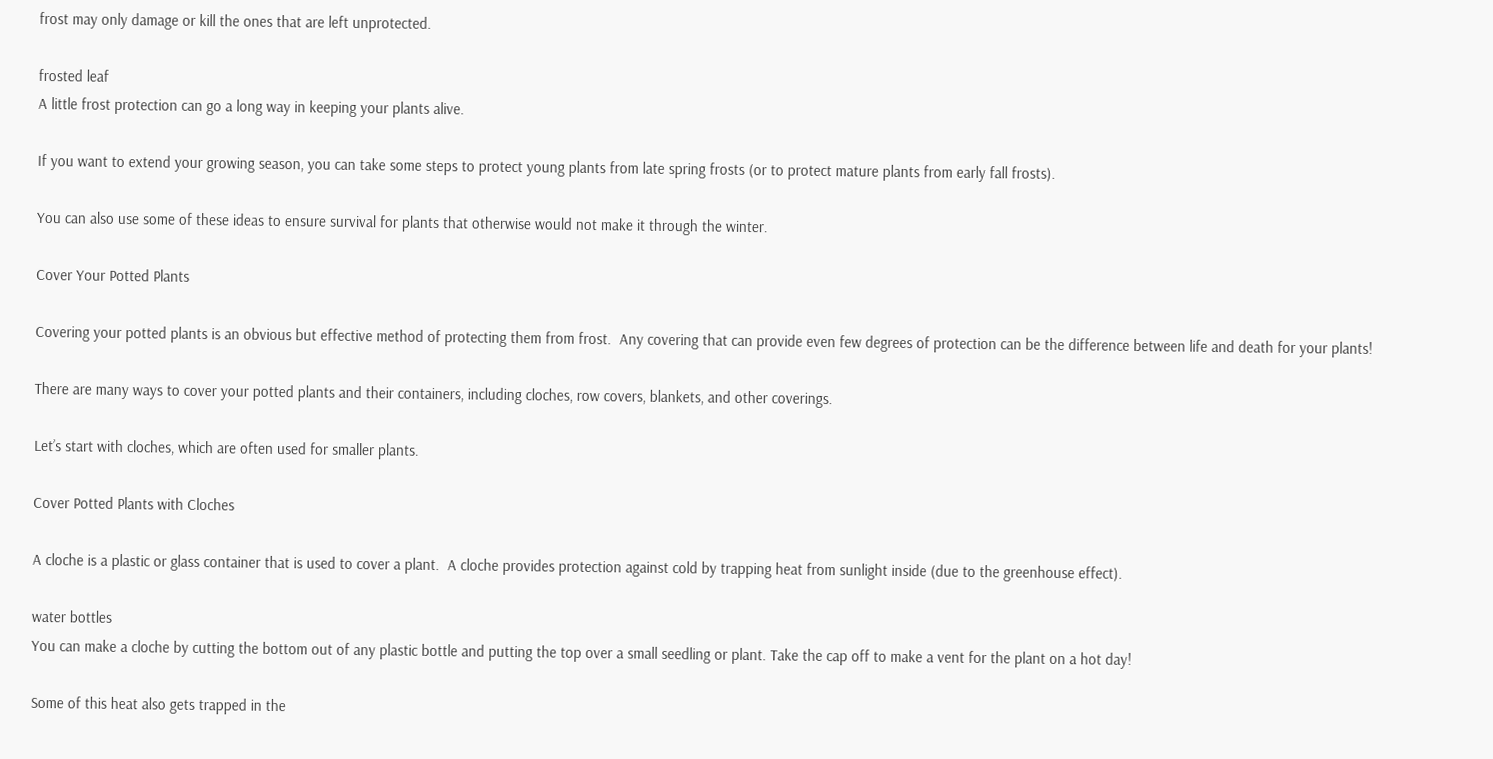frost may only damage or kill the ones that are left unprotected.

frosted leaf
A little frost protection can go a long way in keeping your plants alive.

If you want to extend your growing season, you can take some steps to protect young plants from late spring frosts (or to protect mature plants from early fall frosts).

You can also use some of these ideas to ensure survival for plants that otherwise would not make it through the winter.

Cover Your Potted Plants

Covering your potted plants is an obvious but effective method of protecting them from frost.  Any covering that can provide even few degrees of protection can be the difference between life and death for your plants!

There are many ways to cover your potted plants and their containers, including cloches, row covers, blankets, and other coverings.

Let’s start with cloches, which are often used for smaller plants.

Cover Potted Plants with Cloches

A cloche is a plastic or glass container that is used to cover a plant.  A cloche provides protection against cold by trapping heat from sunlight inside (due to the greenhouse effect).

water bottles
You can make a cloche by cutting the bottom out of any plastic bottle and putting the top over a small seedling or plant. Take the cap off to make a vent for the plant on a hot day!

Some of this heat also gets trapped in the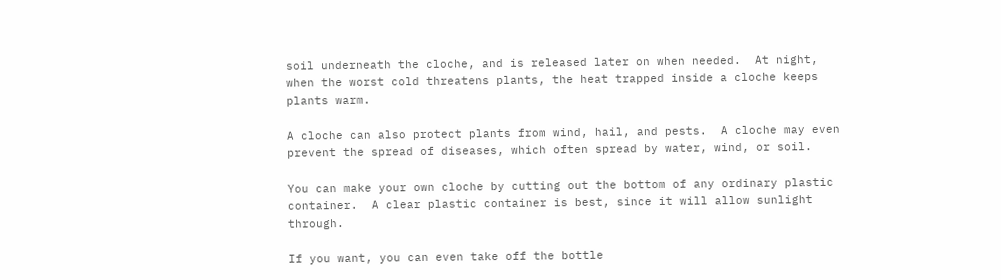soil underneath the cloche, and is released later on when needed.  At night, when the worst cold threatens plants, the heat trapped inside a cloche keeps plants warm.

A cloche can also protect plants from wind, hail, and pests.  A cloche may even prevent the spread of diseases, which often spread by water, wind, or soil.

You can make your own cloche by cutting out the bottom of any ordinary plastic container.  A clear plastic container is best, since it will allow sunlight through.

If you want, you can even take off the bottle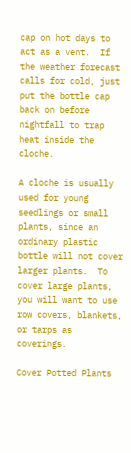cap on hot days to act as a vent.  If the weather forecast calls for cold, just put the bottle cap back on before nightfall to trap heat inside the cloche.

A cloche is usually used for young seedlings or small plants, since an ordinary plastic bottle will not cover larger plants.  To cover large plants, you will want to use row covers, blankets, or tarps as coverings.

Cover Potted Plants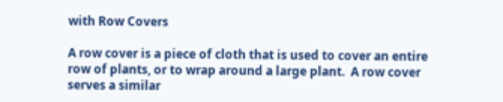with Row Covers

A row cover is a piece of cloth that is used to cover an entire row of plants, or to wrap around a large plant.  A row cover serves a similar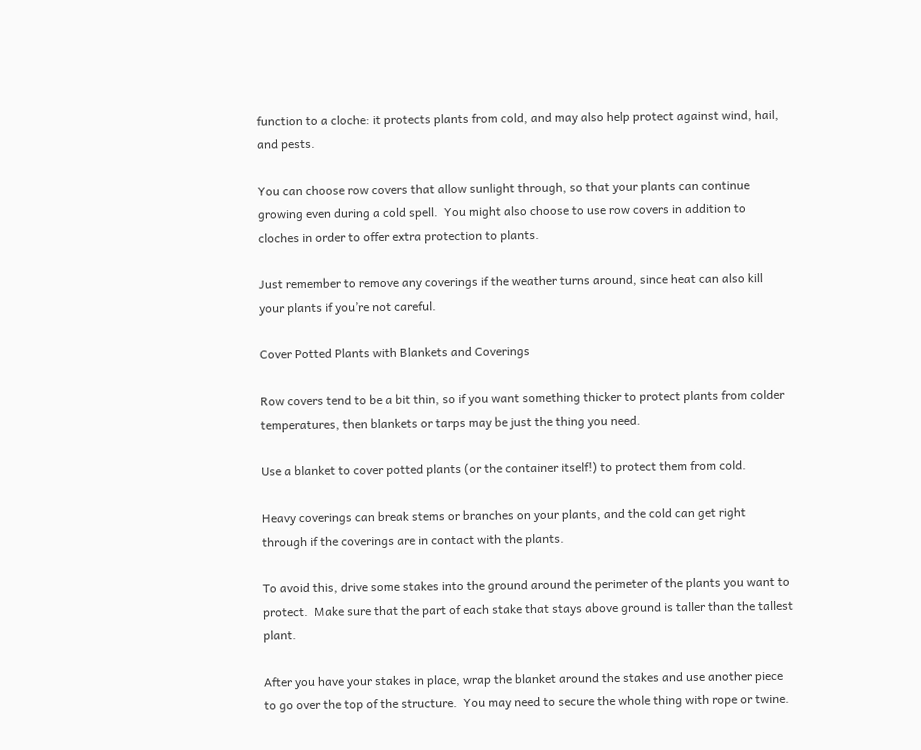function to a cloche: it protects plants from cold, and may also help protect against wind, hail, and pests.

You can choose row covers that allow sunlight through, so that your plants can continue growing even during a cold spell.  You might also choose to use row covers in addition to cloches in order to offer extra protection to plants.

Just remember to remove any coverings if the weather turns around, since heat can also kill your plants if you’re not careful.

Cover Potted Plants with Blankets and Coverings

Row covers tend to be a bit thin, so if you want something thicker to protect plants from colder temperatures, then blankets or tarps may be just the thing you need.

Use a blanket to cover potted plants (or the container itself!) to protect them from cold.

Heavy coverings can break stems or branches on your plants, and the cold can get right through if the coverings are in contact with the plants.

To avoid this, drive some stakes into the ground around the perimeter of the plants you want to protect.  Make sure that the part of each stake that stays above ground is taller than the tallest plant.

After you have your stakes in place, wrap the blanket around the stakes and use another piece to go over the top of the structure.  You may need to secure the whole thing with rope or twine.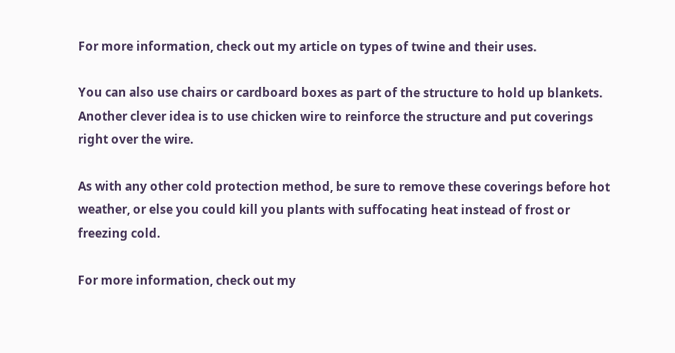For more information, check out my article on types of twine and their uses.

You can also use chairs or cardboard boxes as part of the structure to hold up blankets.  Another clever idea is to use chicken wire to reinforce the structure and put coverings right over the wire.

As with any other cold protection method, be sure to remove these coverings before hot weather, or else you could kill you plants with suffocating heat instead of frost or freezing cold.

For more information, check out my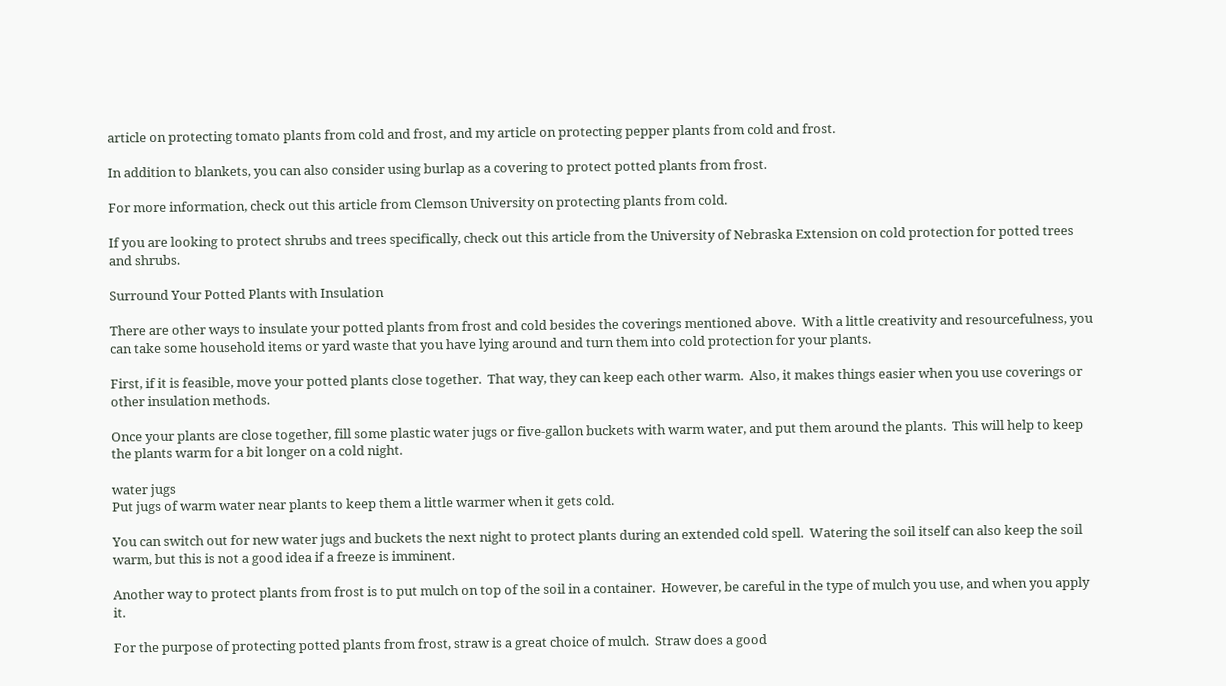article on protecting tomato plants from cold and frost, and my article on protecting pepper plants from cold and frost.

In addition to blankets, you can also consider using burlap as a covering to protect potted plants from frost.

For more information, check out this article from Clemson University on protecting plants from cold.

If you are looking to protect shrubs and trees specifically, check out this article from the University of Nebraska Extension on cold protection for potted trees and shrubs.

Surround Your Potted Plants with Insulation

There are other ways to insulate your potted plants from frost and cold besides the coverings mentioned above.  With a little creativity and resourcefulness, you can take some household items or yard waste that you have lying around and turn them into cold protection for your plants.

First, if it is feasible, move your potted plants close together.  That way, they can keep each other warm.  Also, it makes things easier when you use coverings or other insulation methods.

Once your plants are close together, fill some plastic water jugs or five-gallon buckets with warm water, and put them around the plants.  This will help to keep the plants warm for a bit longer on a cold night.

water jugs
Put jugs of warm water near plants to keep them a little warmer when it gets cold.

You can switch out for new water jugs and buckets the next night to protect plants during an extended cold spell.  Watering the soil itself can also keep the soil warm, but this is not a good idea if a freeze is imminent.

Another way to protect plants from frost is to put mulch on top of the soil in a container.  However, be careful in the type of mulch you use, and when you apply it.

For the purpose of protecting potted plants from frost, straw is a great choice of mulch.  Straw does a good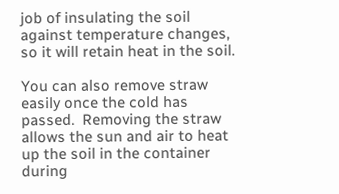job of insulating the soil against temperature changes, so it will retain heat in the soil.

You can also remove straw easily once the cold has passed.  Removing the straw allows the sun and air to heat up the soil in the container during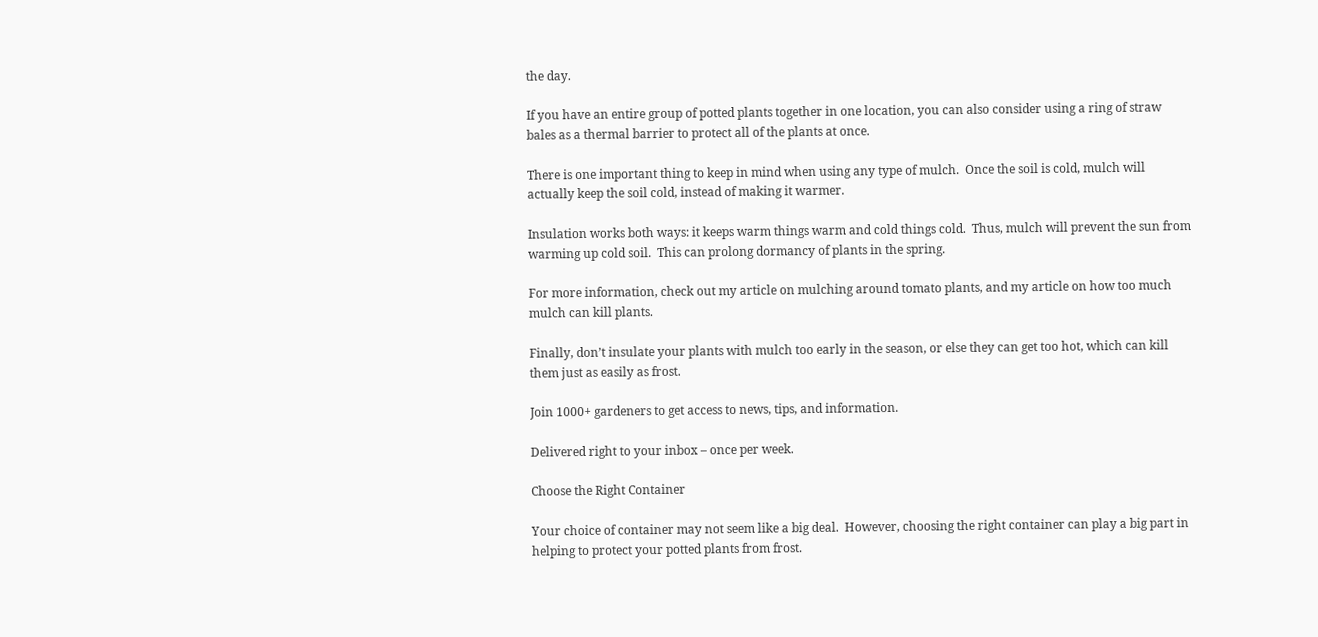the day.

If you have an entire group of potted plants together in one location, you can also consider using a ring of straw bales as a thermal barrier to protect all of the plants at once.

There is one important thing to keep in mind when using any type of mulch.  Once the soil is cold, mulch will actually keep the soil cold, instead of making it warmer.

Insulation works both ways: it keeps warm things warm and cold things cold.  Thus, mulch will prevent the sun from warming up cold soil.  This can prolong dormancy of plants in the spring.

For more information, check out my article on mulching around tomato plants, and my article on how too much mulch can kill plants.

Finally, don’t insulate your plants with mulch too early in the season, or else they can get too hot, which can kill them just as easily as frost.

Join 1000+ gardeners to get access to news, tips, and information.

Delivered right to your inbox – once per week.

Choose the Right Container

Your choice of container may not seem like a big deal.  However, choosing the right container can play a big part in helping to protect your potted plants from frost.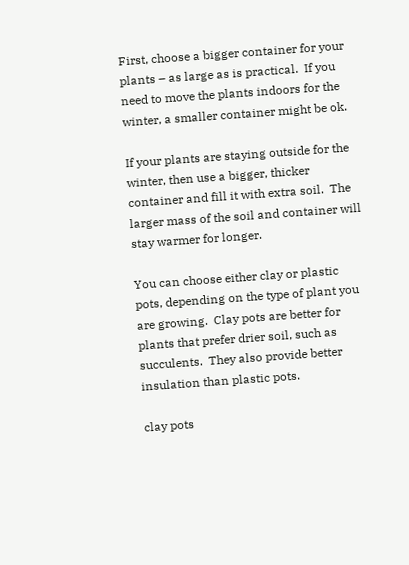First, choose a bigger container for your plants – as large as is practical.  If you need to move the plants indoors for the winter, a smaller container might be ok.

If your plants are staying outside for the winter, then use a bigger, thicker container and fill it with extra soil.  The larger mass of the soil and container will stay warmer for longer.

You can choose either clay or plastic pots, depending on the type of plant you are growing.  Clay pots are better for plants that prefer drier soil, such as succulents.  They also provide better insulation than plastic pots.

clay pots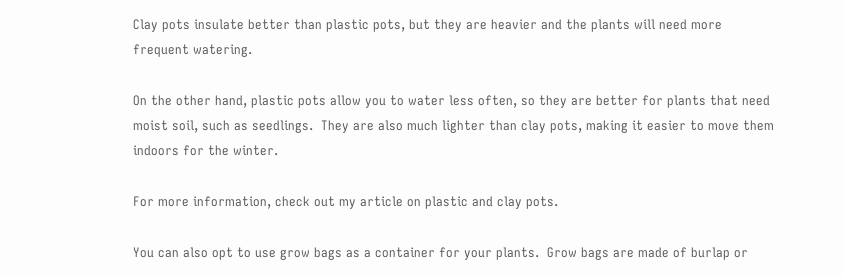Clay pots insulate better than plastic pots, but they are heavier and the plants will need more frequent watering.

On the other hand, plastic pots allow you to water less often, so they are better for plants that need moist soil, such as seedlings.  They are also much lighter than clay pots, making it easier to move them indoors for the winter.

For more information, check out my article on plastic and clay pots.

You can also opt to use grow bags as a container for your plants.  Grow bags are made of burlap or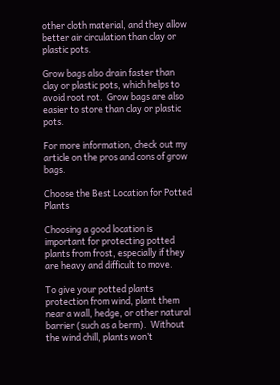other cloth material, and they allow better air circulation than clay or plastic pots.

Grow bags also drain faster than clay or plastic pots, which helps to avoid root rot.  Grow bags are also easier to store than clay or plastic pots.

For more information, check out my article on the pros and cons of grow bags.

Choose the Best Location for Potted Plants

Choosing a good location is important for protecting potted plants from frost, especially if they are heavy and difficult to move.

To give your potted plants protection from wind, plant them near a wall, hedge, or other natural barrier (such as a berm).  Without the wind chill, plants won’t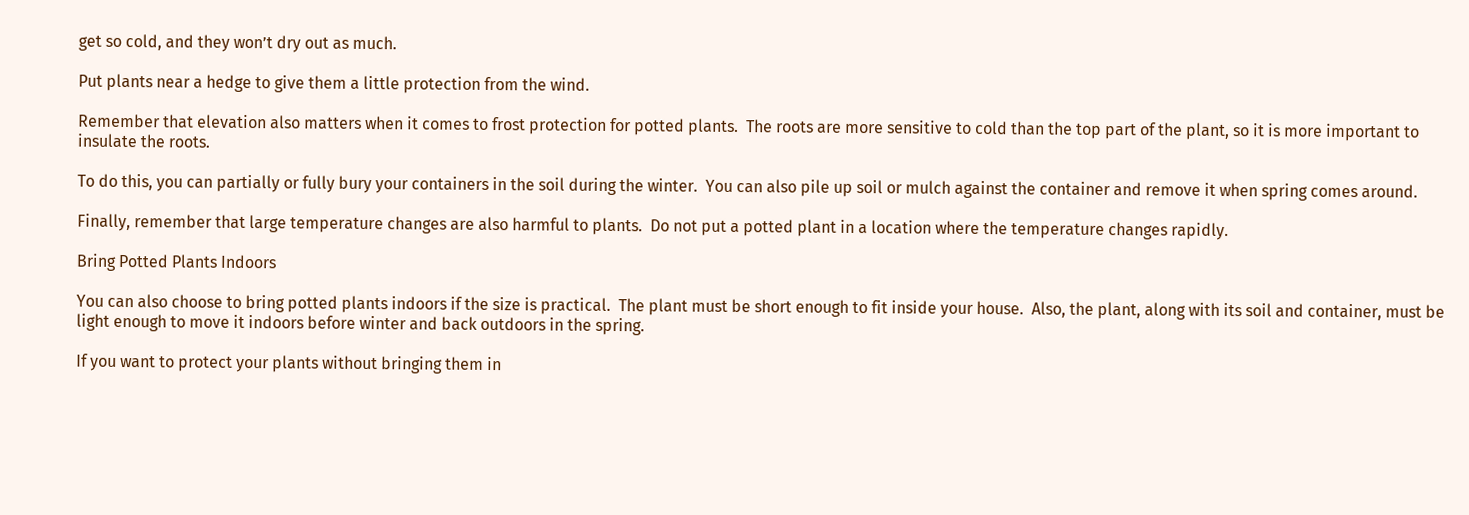get so cold, and they won’t dry out as much.

Put plants near a hedge to give them a little protection from the wind.

Remember that elevation also matters when it comes to frost protection for potted plants.  The roots are more sensitive to cold than the top part of the plant, so it is more important to insulate the roots.

To do this, you can partially or fully bury your containers in the soil during the winter.  You can also pile up soil or mulch against the container and remove it when spring comes around.

Finally, remember that large temperature changes are also harmful to plants.  Do not put a potted plant in a location where the temperature changes rapidly.

Bring Potted Plants Indoors

You can also choose to bring potted plants indoors if the size is practical.  The plant must be short enough to fit inside your house.  Also, the plant, along with its soil and container, must be light enough to move it indoors before winter and back outdoors in the spring.

If you want to protect your plants without bringing them in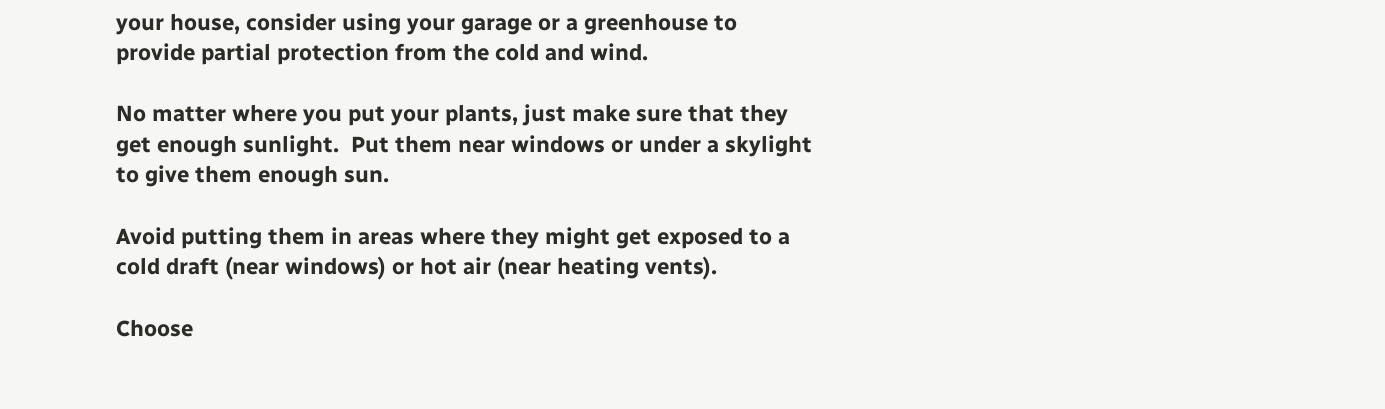your house, consider using your garage or a greenhouse to provide partial protection from the cold and wind.

No matter where you put your plants, just make sure that they get enough sunlight.  Put them near windows or under a skylight to give them enough sun.

Avoid putting them in areas where they might get exposed to a cold draft (near windows) or hot air (near heating vents).

Choose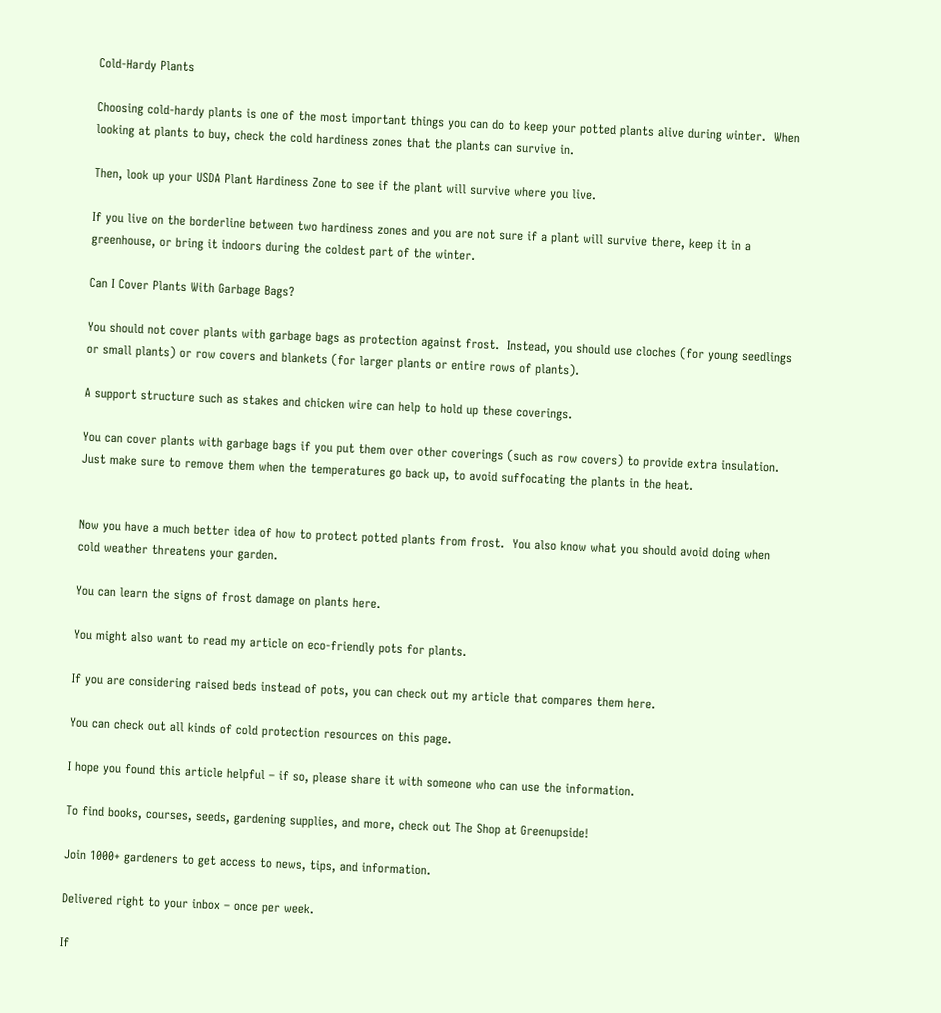Cold-Hardy Plants

Choosing cold-hardy plants is one of the most important things you can do to keep your potted plants alive during winter.  When looking at plants to buy, check the cold hardiness zones that the plants can survive in.

Then, look up your USDA Plant Hardiness Zone to see if the plant will survive where you live.

If you live on the borderline between two hardiness zones and you are not sure if a plant will survive there, keep it in a greenhouse, or bring it indoors during the coldest part of the winter.

Can I Cover Plants With Garbage Bags?

You should not cover plants with garbage bags as protection against frost.  Instead, you should use cloches (for young seedlings or small plants) or row covers and blankets (for larger plants or entire rows of plants).

A support structure such as stakes and chicken wire can help to hold up these coverings.

You can cover plants with garbage bags if you put them over other coverings (such as row covers) to provide extra insulation.  Just make sure to remove them when the temperatures go back up, to avoid suffocating the plants in the heat.


Now you have a much better idea of how to protect potted plants from frost.  You also know what you should avoid doing when cold weather threatens your garden.

You can learn the signs of frost damage on plants here.

You might also want to read my article on eco-friendly pots for plants.

If you are considering raised beds instead of pots, you can check out my article that compares them here.

You can check out all kinds of cold protection resources on this page.

I hope you found this article helpful – if so, please share it with someone who can use the information.

To find books, courses, seeds, gardening supplies, and more, check out The Shop at Greenupside!

Join 1000+ gardeners to get access to news, tips, and information.

Delivered right to your inbox – once per week.

If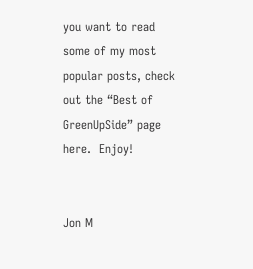you want to read some of my most popular posts, check out the “Best of GreenUpSide” page here.  Enjoy!


Jon M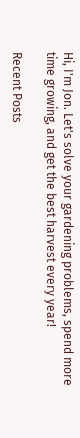Hi, I'm Jon. Let's solve your gardening problems, spend more time growing, and get the best harvest every year!

Recent Posts